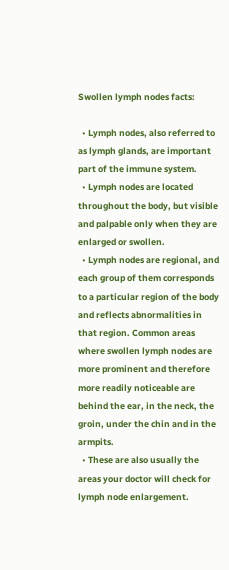Swollen lymph nodes facts:

  • Lymph nodes, also referred to as lymph glands, are important part of the immune system.
  • Lymph nodes are located throughout the body, but visible and palpable only when they are enlarged or swollen.
  • Lymph nodes are regional, and each group of them corresponds to a particular region of the body and reflects abnormalities in that region. Common areas where swollen lymph nodes are more prominent and therefore more readily noticeable are behind the ear, in the neck, the groin, under the chin and in the armpits.
  • These are also usually the areas your doctor will check for lymph node enlargement.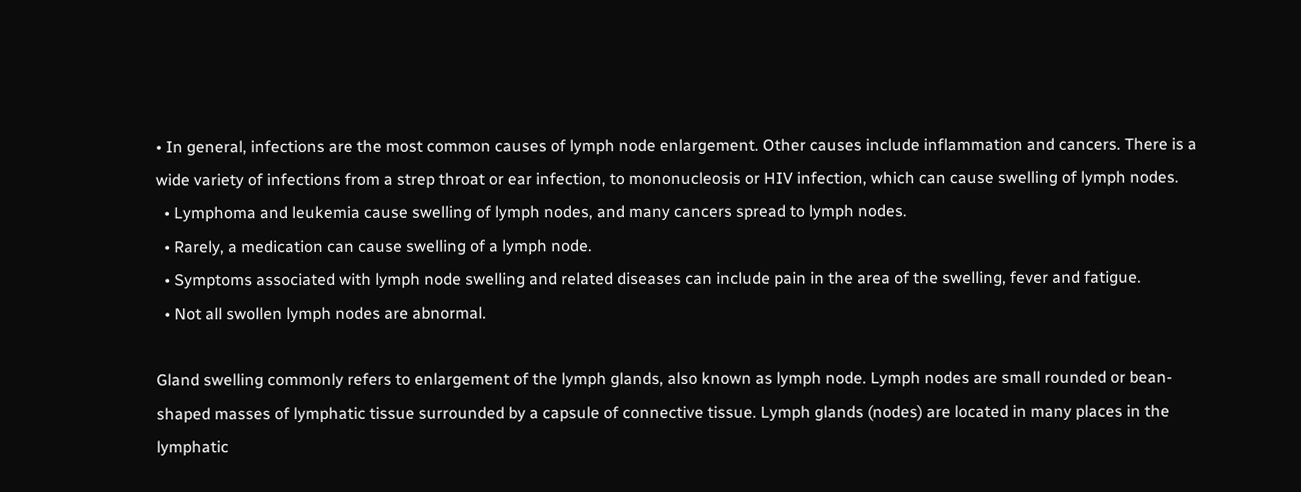• In general, infections are the most common causes of lymph node enlargement. Other causes include inflammation and cancers. There is a wide variety of infections from a strep throat or ear infection, to mononucleosis or HIV infection, which can cause swelling of lymph nodes.
  • Lymphoma and leukemia cause swelling of lymph nodes, and many cancers spread to lymph nodes.
  • Rarely, a medication can cause swelling of a lymph node.
  • Symptoms associated with lymph node swelling and related diseases can include pain in the area of the swelling, fever and fatigue.
  • Not all swollen lymph nodes are abnormal.

Gland swelling commonly refers to enlargement of the lymph glands, also known as lymph node. Lymph nodes are small rounded or bean-shaped masses of lymphatic tissue surrounded by a capsule of connective tissue. Lymph glands (nodes) are located in many places in the lymphatic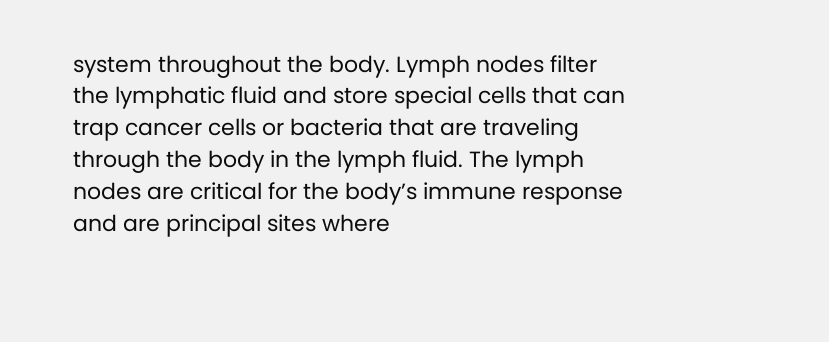system throughout the body. Lymph nodes filter the lymphatic fluid and store special cells that can trap cancer cells or bacteria that are traveling through the body in the lymph fluid. The lymph nodes are critical for the body’s immune response and are principal sites where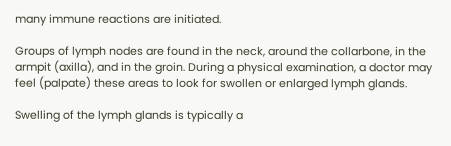many immune reactions are initiated.

Groups of lymph nodes are found in the neck, around the collarbone, in the armpit (axilla), and in the groin. During a physical examination, a doctor may feel (palpate) these areas to look for swollen or enlarged lymph glands.

Swelling of the lymph glands is typically a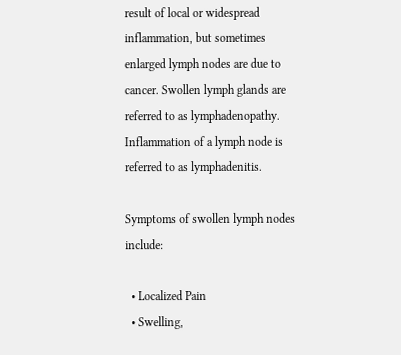result of local or widespread inflammation, but sometimes enlarged lymph nodes are due to cancer. Swollen lymph glands are referred to as lymphadenopathy. Inflammation of a lymph node is referred to as lymphadenitis.

Symptoms of swollen lymph nodes include:

  • Localized Pain
  • Swelling,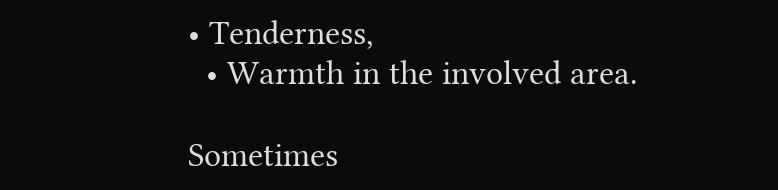• Tenderness,
  • Warmth in the involved area.

Sometimes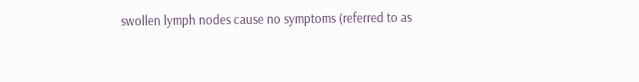swollen lymph nodes cause no symptoms (referred to as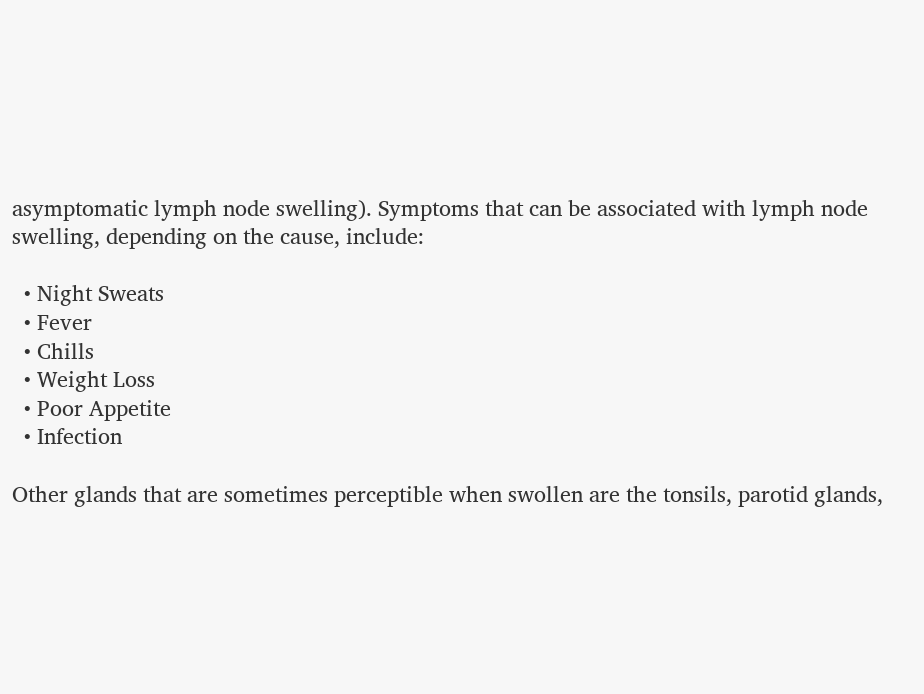asymptomatic lymph node swelling). Symptoms that can be associated with lymph node swelling, depending on the cause, include:

  • Night Sweats
  • Fever
  • Chills
  • Weight Loss
  • Poor Appetite
  • Infection

Other glands that are sometimes perceptible when swollen are the tonsils, parotid glands,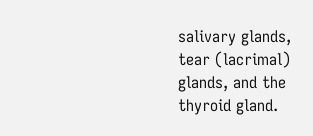salivary glands, tear (lacrimal) glands, and the thyroid gland.